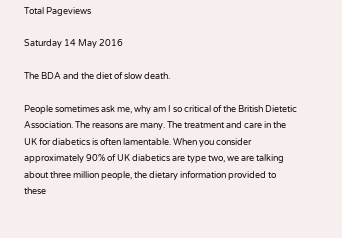Total Pageviews

Saturday 14 May 2016

The BDA and the diet of slow death.

People sometimes ask me, why am I so critical of the British Dietetic Association. The reasons are many. The treatment and care in the UK for diabetics is often lamentable. When you consider approximately 90% of UK diabetics are type two, we are talking about three million people, the dietary information provided to these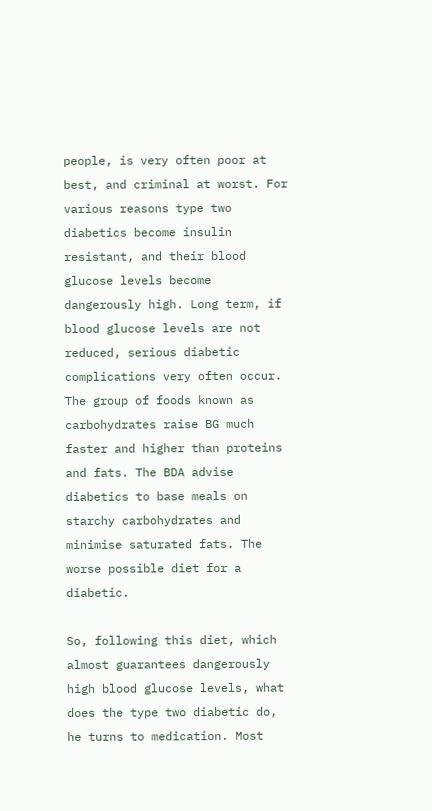people, is very often poor at best, and criminal at worst. For various reasons type two diabetics become insulin resistant, and their blood glucose levels become dangerously high. Long term, if blood glucose levels are not reduced, serious diabetic complications very often occur. The group of foods known as carbohydrates raise BG much faster and higher than proteins and fats. The BDA advise diabetics to base meals on starchy carbohydrates and minimise saturated fats. The worse possible diet for a diabetic.

So, following this diet, which almost guarantees dangerously high blood glucose levels, what does the type two diabetic do, he turns to medication. Most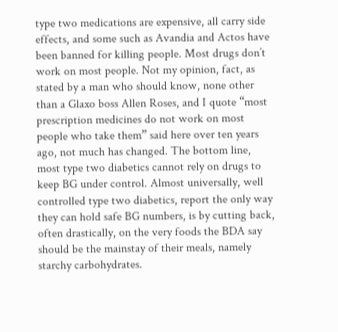type two medications are expensive, all carry side effects, and some such as Avandia and Actos have been banned for killing people. Most drugs don’t work on most people. Not my opinion, fact, as stated by a man who should know, none other than a Glaxo boss Allen Roses, and I quote “most prescription medicines do not work on most people who take them” said here over ten years ago, not much has changed. The bottom line, most type two diabetics cannot rely on drugs to keep BG under control. Almost universally, well controlled type two diabetics, report the only way they can hold safe BG numbers, is by cutting back, often drastically, on the very foods the BDA say should be the mainstay of their meals, namely starchy carbohydrates.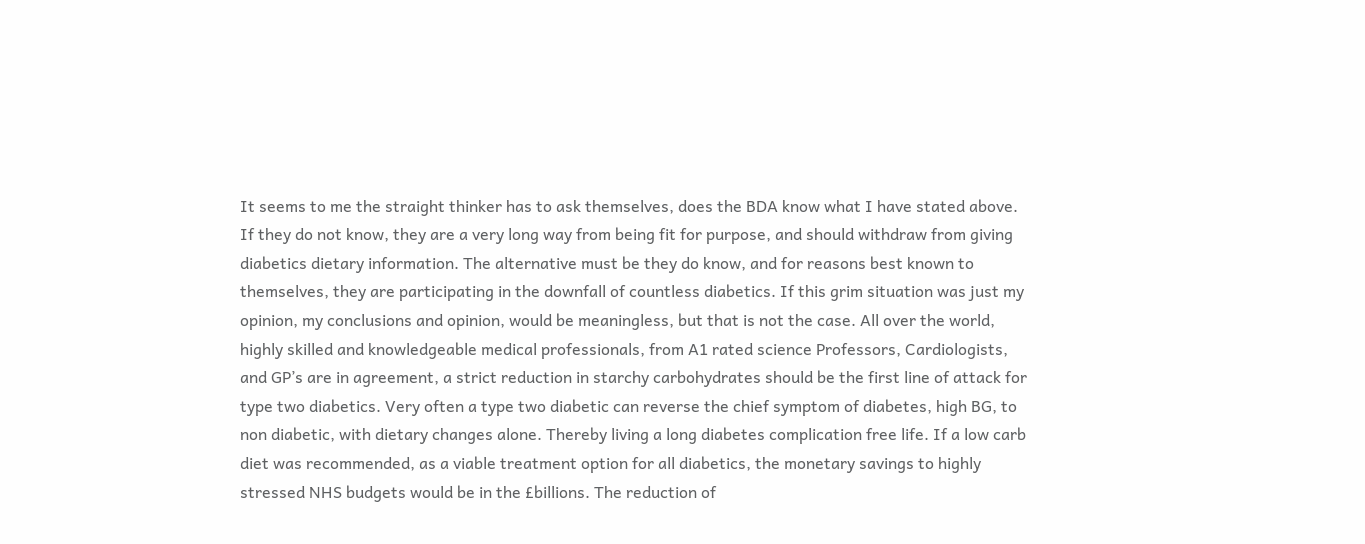It seems to me the straight thinker has to ask themselves, does the BDA know what I have stated above. If they do not know, they are a very long way from being fit for purpose, and should withdraw from giving diabetics dietary information. The alternative must be they do know, and for reasons best known to themselves, they are participating in the downfall of countless diabetics. If this grim situation was just my opinion, my conclusions and opinion, would be meaningless, but that is not the case. All over the world, highly skilled and knowledgeable medical professionals, from A1 rated science Professors, Cardiologists, and GP’s are in agreement, a strict reduction in starchy carbohydrates should be the first line of attack for type two diabetics. Very often a type two diabetic can reverse the chief symptom of diabetes, high BG, to non diabetic, with dietary changes alone. Thereby living a long diabetes complication free life. If a low carb diet was recommended, as a viable treatment option for all diabetics, the monetary savings to highly stressed NHS budgets would be in the £billions. The reduction of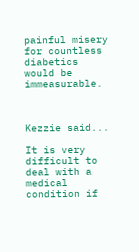painful misery for countless diabetics would be immeasurable.



Kezzie said...

It is very difficult to deal with a medical condition if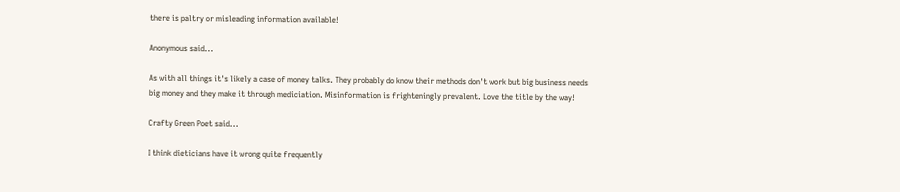there is paltry or misleading information available!

Anonymous said...

As with all things it's likely a case of money talks. They probably do know their methods don't work but big business needs big money and they make it through mediciation. Misinformation is frighteningly prevalent. Love the title by the way!

Crafty Green Poet said...

I think dieticians have it wrong quite frequently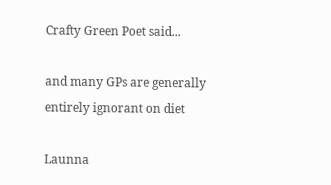Crafty Green Poet said...

and many GPs are generally entirely ignorant on diet

Launna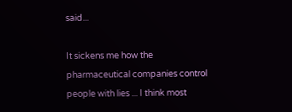said...

It sickens me how the pharmaceutical companies control people with lies ... I think most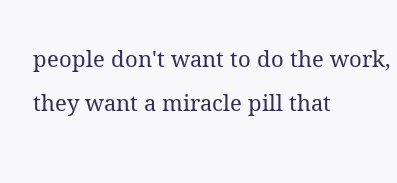people don't want to do the work, they want a miracle pill that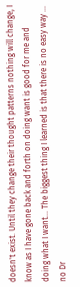doesn't exist. Until they change their thought patterns nothing will change, I know as I have gone back and forth on doing want is good for me and doing what I want... The biggest thing I learned is that there is no easy way ... no Dr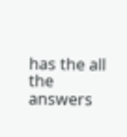has the all the answers